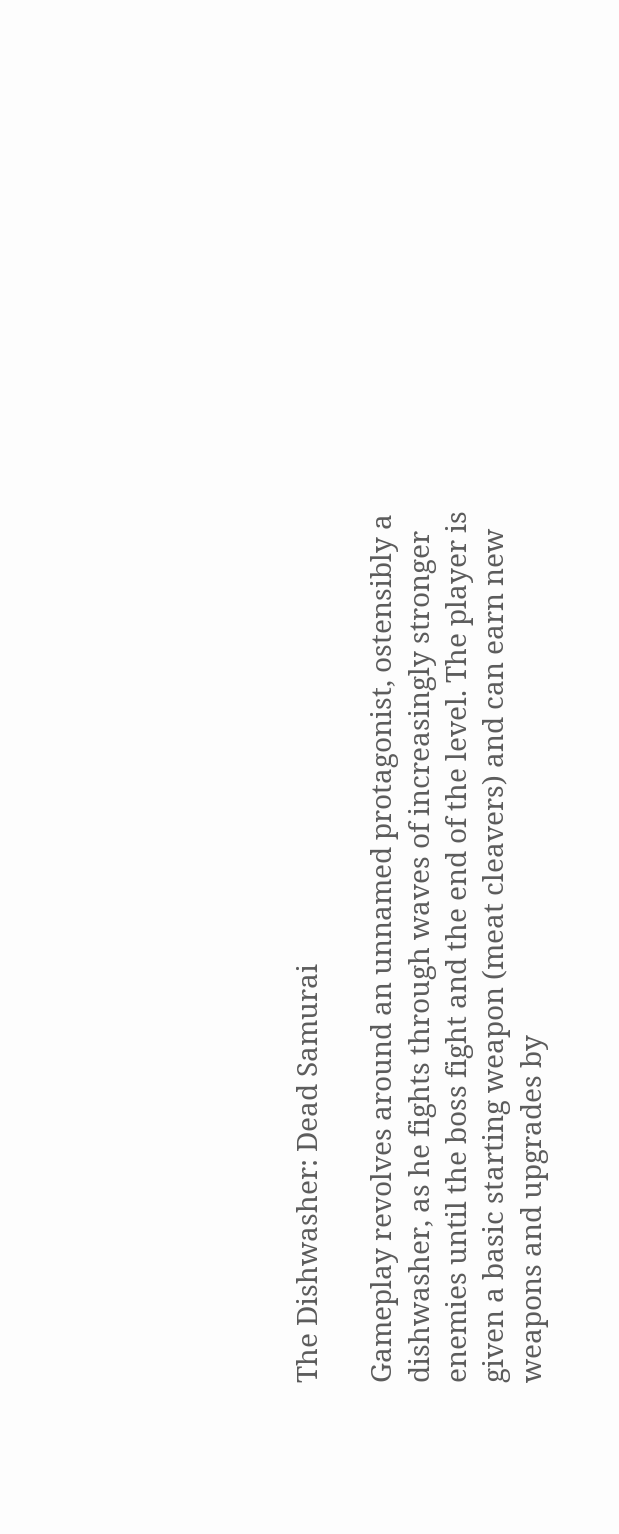The Dishwasher: Dead Samurai

Gameplay revolves around an unnamed protagonist, ostensibly a dishwasher, as he fights through waves of increasingly stronger enemies until the boss fight and the end of the level. The player is given a basic starting weapon (meat cleavers) and can earn new weapons and upgrades by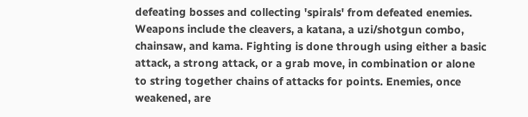defeating bosses and collecting 'spirals' from defeated enemies. Weapons include the cleavers, a katana, a uzi/shotgun combo, chainsaw, and kama. Fighting is done through using either a basic attack, a strong attack, or a grab move, in combination or alone to string together chains of attacks for points. Enemies, once weakened, are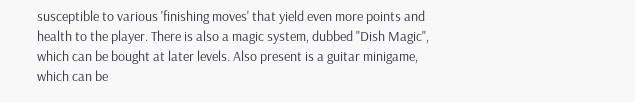susceptible to various 'finishing moves' that yield even more points and health to the player. There is also a magic system, dubbed "Dish Magic", which can be bought at later levels. Also present is a guitar minigame, which can be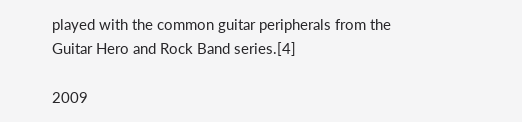played with the common guitar peripherals from the Guitar Hero and Rock Band series.[4]

2009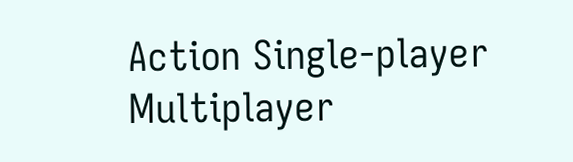Action Single-player Multiplayer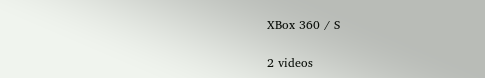XBox 360 / S

2 videos